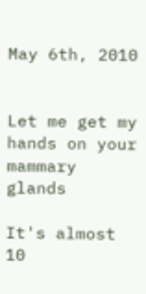May 6th, 2010


Let me get my hands on your mammary glands

It's almost 10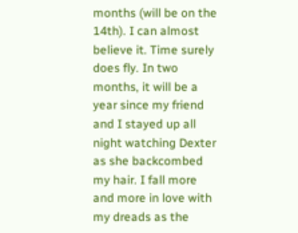months (will be on the 14th). I can almost believe it. Time surely does fly. In two months, it will be a year since my friend and I stayed up all night watching Dexter as she backcombed my hair. I fall more and more in love with my dreads as the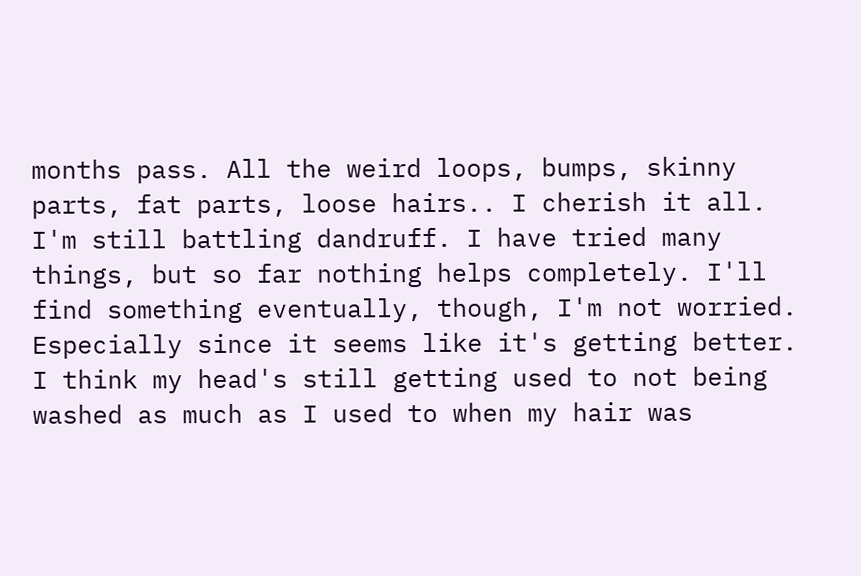months pass. All the weird loops, bumps, skinny parts, fat parts, loose hairs.. I cherish it all. I'm still battling dandruff. I have tried many things, but so far nothing helps completely. I'll find something eventually, though, I'm not worried. Especially since it seems like it's getting better. I think my head's still getting used to not being washed as much as I used to when my hair was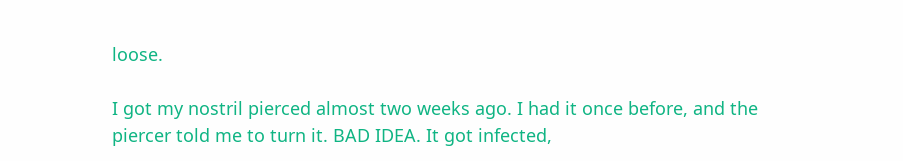loose.

I got my nostril pierced almost two weeks ago. I had it once before, and the piercer told me to turn it. BAD IDEA. It got infected,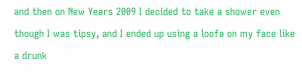and then on New Years 2009 I decided to take a shower even though I was tipsy, and I ended up using a loofa on my face like a drunk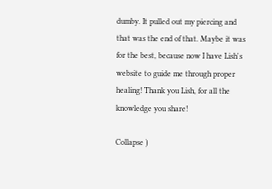dumby. It pulled out my piercing and that was the end of that. Maybe it was for the best, because now I have Lish's website to guide me through proper healing! Thank you Lish, for all the knowledge you share!

Collapse )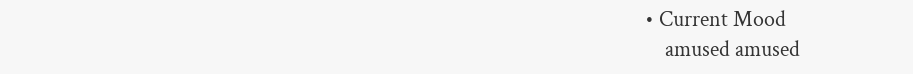• Current Mood
    amused amused